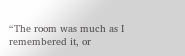“The room was much as I remembered it, or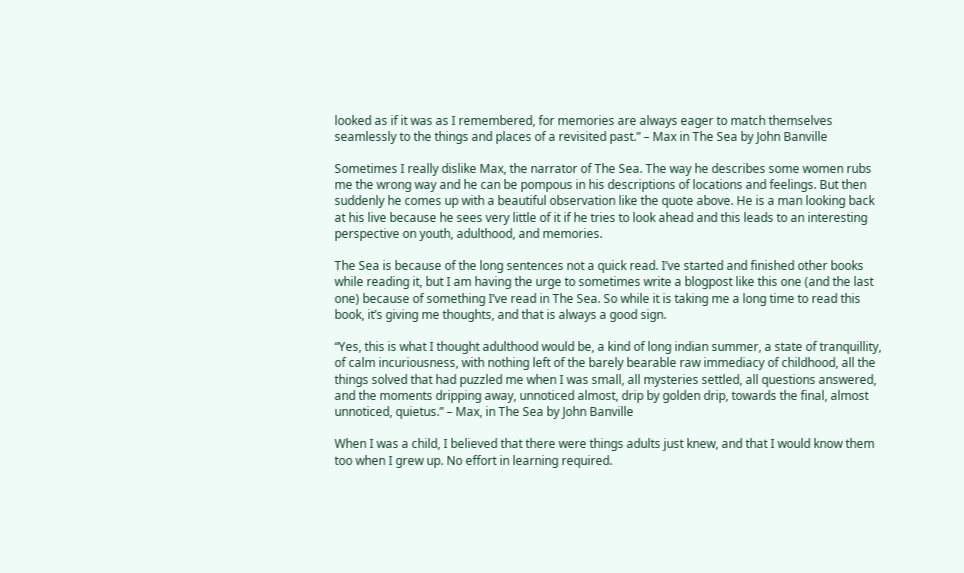looked as if it was as I remembered, for memories are always eager to match themselves seamlessly to the things and places of a revisited past.” – Max in The Sea by John Banville

Sometimes I really dislike Max, the narrator of The Sea. The way he describes some women rubs me the wrong way and he can be pompous in his descriptions of locations and feelings. But then suddenly he comes up with a beautiful observation like the quote above. He is a man looking back at his live because he sees very little of it if he tries to look ahead and this leads to an interesting perspective on youth, adulthood, and memories.

The Sea is because of the long sentences not a quick read. I’ve started and finished other books while reading it, but I am having the urge to sometimes write a blogpost like this one (and the last one) because of something I’ve read in The Sea. So while it is taking me a long time to read this book, it’s giving me thoughts, and that is always a good sign.

“Yes, this is what I thought adulthood would be, a kind of long indian summer, a state of tranquillity, of calm incuriousness, with nothing left of the barely bearable raw immediacy of childhood, all the things solved that had puzzled me when I was small, all mysteries settled, all questions answered, and the moments dripping away, unnoticed almost, drip by golden drip, towards the final, almost unnoticed, quietus.” – Max, in The Sea by John Banville

When I was a child, I believed that there were things adults just knew, and that I would know them too when I grew up. No effort in learning required.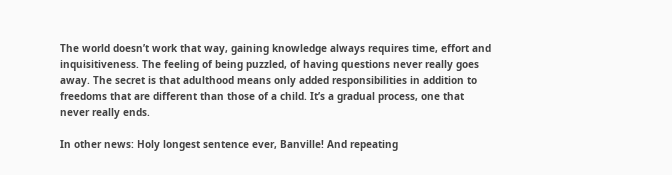The world doesn’t work that way, gaining knowledge always requires time, effort and inquisitiveness. The feeling of being puzzled, of having questions never really goes away. The secret is that adulthood means only added responsibilities in addition to freedoms that are different than those of a child. It’s a gradual process, one that never really ends.

In other news: Holy longest sentence ever, Banville! And repeating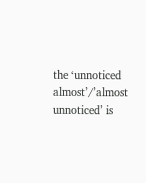the ‘unnoticed almost’/’almost unnoticed’ is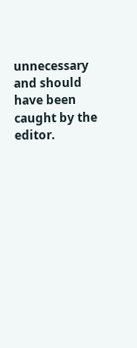unnecessary and should have been caught by the editor.